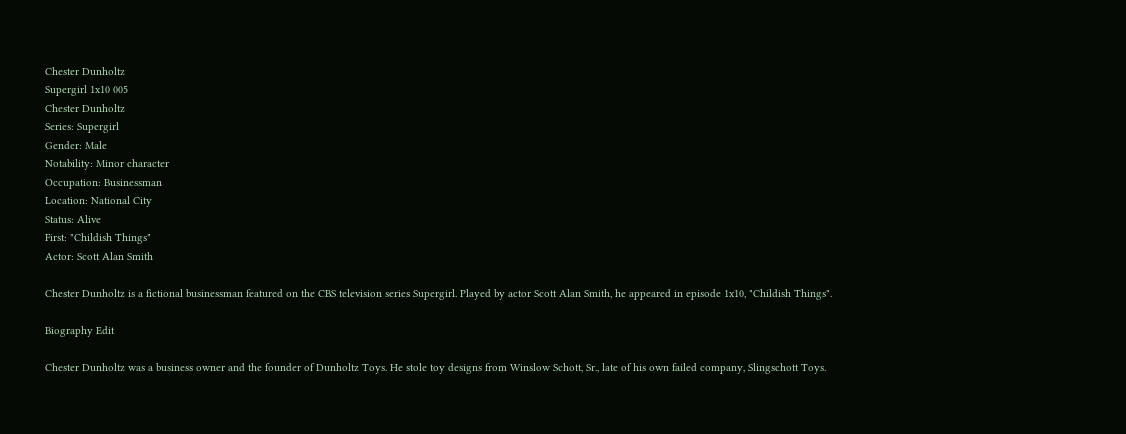Chester Dunholtz
Supergirl 1x10 005
Chester Dunholtz
Series: Supergirl
Gender: Male
Notability: Minor character
Occupation: Businessman
Location: National City
Status: Alive
First: "Childish Things"
Actor: Scott Alan Smith

Chester Dunholtz is a fictional businessman featured on the CBS television series Supergirl. Played by actor Scott Alan Smith, he appeared in episode 1x10, "Childish Things".

Biography Edit

Chester Dunholtz was a business owner and the founder of Dunholtz Toys. He stole toy designs from Winslow Schott, Sr., late of his own failed company, Slingschott Toys.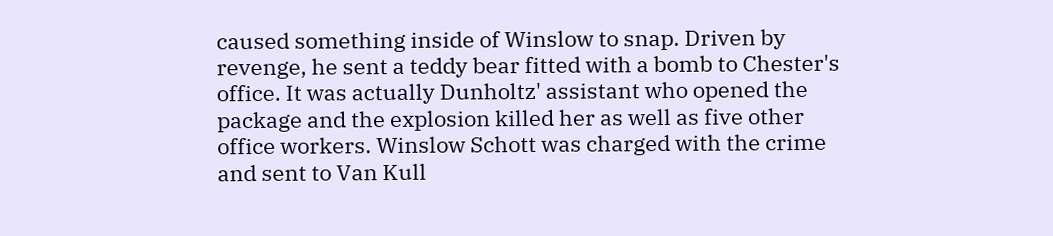caused something inside of Winslow to snap. Driven by revenge, he sent a teddy bear fitted with a bomb to Chester's office. It was actually Dunholtz' assistant who opened the package and the explosion killed her as well as five other office workers. Winslow Schott was charged with the crime and sent to Van Kull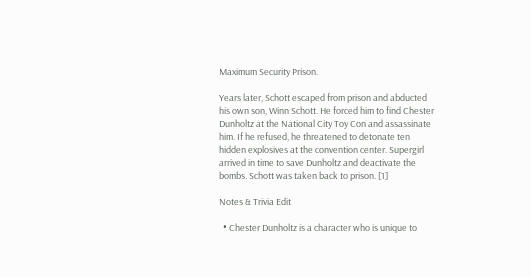Maximum Security Prison.

Years later, Schott escaped from prison and abducted his own son, Winn Schott. He forced him to find Chester Dunholtz at the National City Toy Con and assassinate him. If he refused, he threatened to detonate ten hidden explosives at the convention center. Supergirl arrived in time to save Dunholtz and deactivate the bombs. Schott was taken back to prison. [1]

Notes & Trivia Edit

  • Chester Dunholtz is a character who is unique to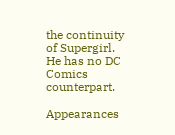the continuity of Supergirl. He has no DC Comics counterpart.

Appearances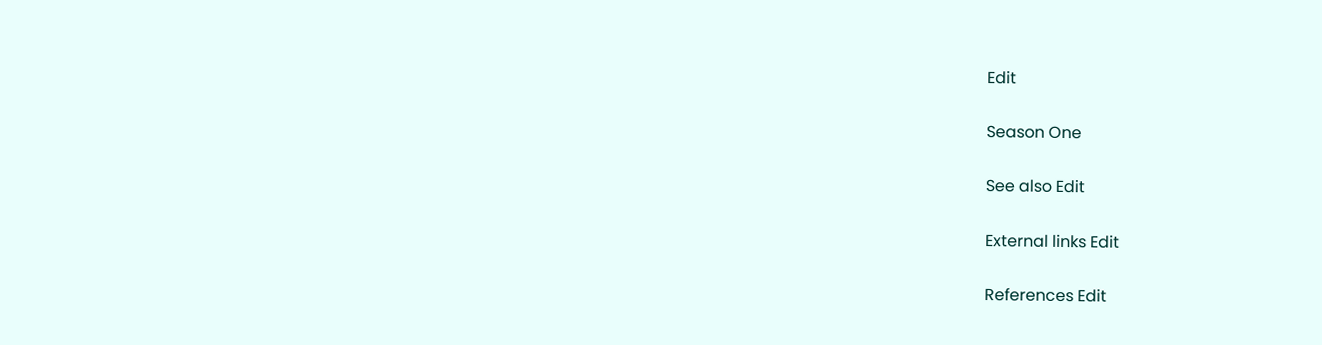Edit

Season One

See also Edit

External links Edit

References Edit